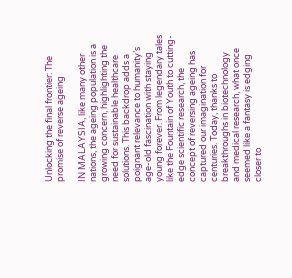Unlocking the final frontier: The promise of reverse ageing

IN MALAYSIA, like many other nations, the ageing population is a growing concern, highlighting the need for sustainable healthcare solutions. This backdrop adds a poignant relevance to humanity’s age-old fascination with staying young forever. From legendary tales like the Fountain of Youth to cutting-edge scientific research, the concept of reversing ageing has captured our imagination for centuries. Today, thanks to breakthroughs in biotechnology and medical research, what once seemed like a fantasy is edging closer to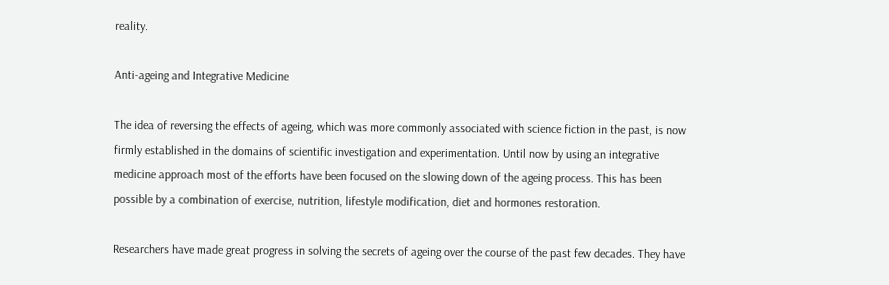reality.

Anti-ageing and Integrative Medicine

The idea of reversing the effects of ageing, which was more commonly associated with science fiction in the past, is now firmly established in the domains of scientific investigation and experimentation. Until now by using an integrative medicine approach most of the efforts have been focused on the slowing down of the ageing process. This has been possible by a combination of exercise, nutrition, lifestyle modification, diet and hormones restoration.

Researchers have made great progress in solving the secrets of ageing over the course of the past few decades. They have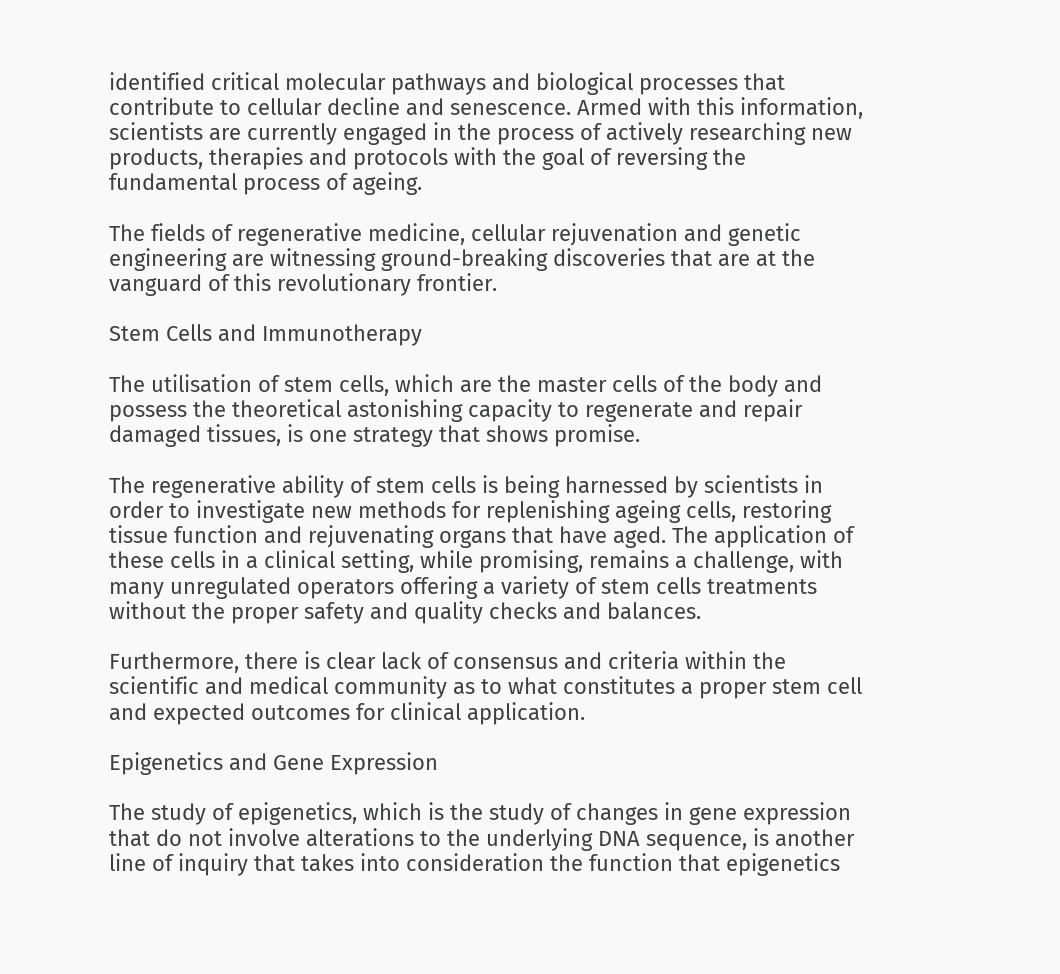identified critical molecular pathways and biological processes that contribute to cellular decline and senescence. Armed with this information, scientists are currently engaged in the process of actively researching new products, therapies and protocols with the goal of reversing the fundamental process of ageing.

The fields of regenerative medicine, cellular rejuvenation and genetic engineering are witnessing ground-breaking discoveries that are at the vanguard of this revolutionary frontier.

Stem Cells and Immunotherapy

The utilisation of stem cells, which are the master cells of the body and possess the theoretical astonishing capacity to regenerate and repair damaged tissues, is one strategy that shows promise.

The regenerative ability of stem cells is being harnessed by scientists in order to investigate new methods for replenishing ageing cells, restoring tissue function and rejuvenating organs that have aged. The application of these cells in a clinical setting, while promising, remains a challenge, with many unregulated operators offering a variety of stem cells treatments without the proper safety and quality checks and balances.

Furthermore, there is clear lack of consensus and criteria within the scientific and medical community as to what constitutes a proper stem cell and expected outcomes for clinical application.

Epigenetics and Gene Expression

The study of epigenetics, which is the study of changes in gene expression that do not involve alterations to the underlying DNA sequence, is another line of inquiry that takes into consideration the function that epigenetics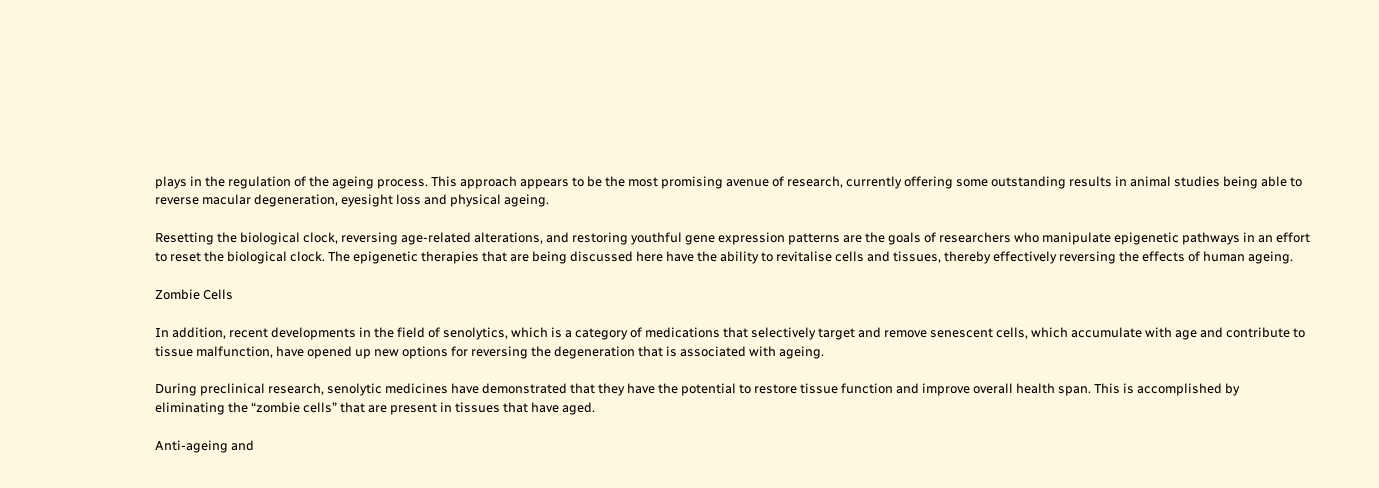plays in the regulation of the ageing process. This approach appears to be the most promising avenue of research, currently offering some outstanding results in animal studies being able to reverse macular degeneration, eyesight loss and physical ageing.

Resetting the biological clock, reversing age-related alterations, and restoring youthful gene expression patterns are the goals of researchers who manipulate epigenetic pathways in an effort to reset the biological clock. The epigenetic therapies that are being discussed here have the ability to revitalise cells and tissues, thereby effectively reversing the effects of human ageing.

Zombie Cells

In addition, recent developments in the field of senolytics, which is a category of medications that selectively target and remove senescent cells, which accumulate with age and contribute to tissue malfunction, have opened up new options for reversing the degeneration that is associated with ageing.

During preclinical research, senolytic medicines have demonstrated that they have the potential to restore tissue function and improve overall health span. This is accomplished by eliminating the “zombie cells” that are present in tissues that have aged.

Anti-ageing and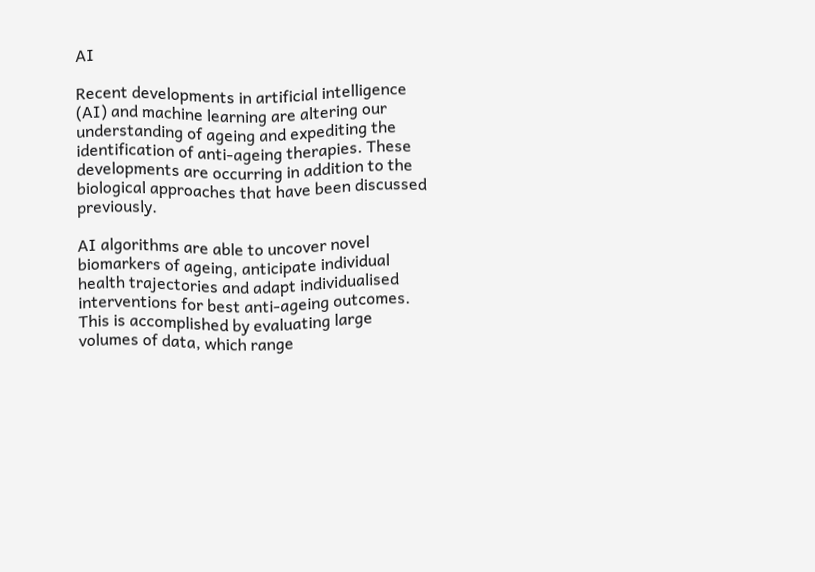AI

Recent developments in artificial intelligence (AI) and machine learning are altering our understanding of ageing and expediting the identification of anti-ageing therapies. These developments are occurring in addition to the biological approaches that have been discussed previously.

AI algorithms are able to uncover novel biomarkers of ageing, anticipate individual health trajectories and adapt individualised interventions for best anti-ageing outcomes. This is accomplished by evaluating large volumes of data, which range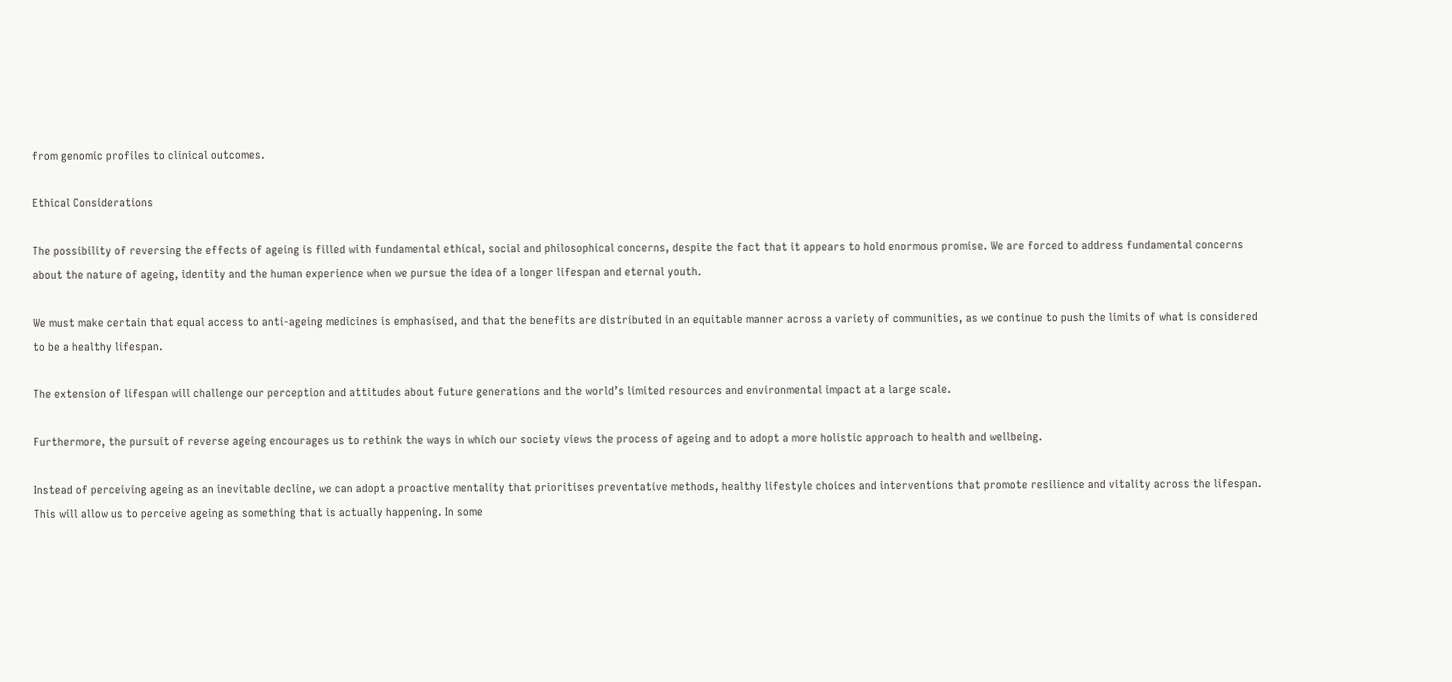from genomic profiles to clinical outcomes.

Ethical Considerations

The possibility of reversing the effects of ageing is filled with fundamental ethical, social and philosophical concerns, despite the fact that it appears to hold enormous promise. We are forced to address fundamental concerns about the nature of ageing, identity and the human experience when we pursue the idea of a longer lifespan and eternal youth.

We must make certain that equal access to anti-ageing medicines is emphasised, and that the benefits are distributed in an equitable manner across a variety of communities, as we continue to push the limits of what is considered to be a healthy lifespan.

The extension of lifespan will challenge our perception and attitudes about future generations and the world’s limited resources and environmental impact at a large scale.

Furthermore, the pursuit of reverse ageing encourages us to rethink the ways in which our society views the process of ageing and to adopt a more holistic approach to health and wellbeing.

Instead of perceiving ageing as an inevitable decline, we can adopt a proactive mentality that prioritises preventative methods, healthy lifestyle choices and interventions that promote resilience and vitality across the lifespan. This will allow us to perceive ageing as something that is actually happening. In some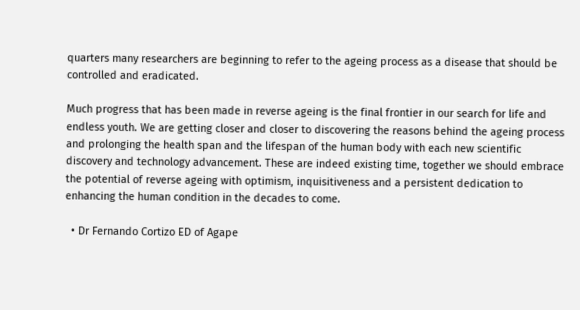quarters many researchers are beginning to refer to the ageing process as a disease that should be controlled and eradicated.

Much progress that has been made in reverse ageing is the final frontier in our search for life and endless youth. We are getting closer and closer to discovering the reasons behind the ageing process and prolonging the health span and the lifespan of the human body with each new scientific discovery and technology advancement. These are indeed existing time, together we should embrace the potential of reverse ageing with optimism, inquisitiveness and a persistent dedication to enhancing the human condition in the decades to come.

  • Dr Fernando Cortizo ED of Agape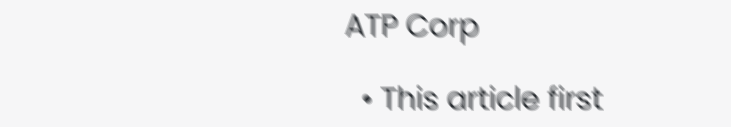ATP Corp

  • This article first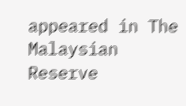appeared in The Malaysian Reserve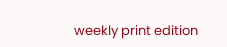weekly print edition